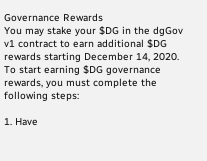Governance Rewards
You may stake your $DG in the dgGov v1 contract to earn additional $DG rewards starting December 14, 2020. To start earning $DG governance rewards, you must complete the following steps:

1. Have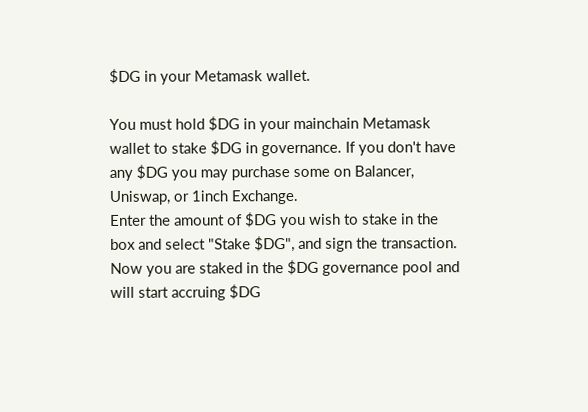$DG in your Metamask wallet.

You must hold $DG in your mainchain Metamask wallet to stake $DG in governance. If you don't have any $DG you may purchase some on Balancer, Uniswap, or 1inch Exchange.
Enter the amount of $DG you wish to stake in the box and select "Stake $DG", and sign the transaction.
Now you are staked in the $DG governance pool and will start accruing $DG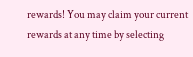rewards! You may claim your current rewards at any time by selecting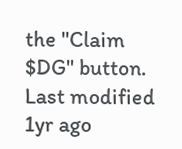the "Claim $DG" button.
Last modified 1yr ago